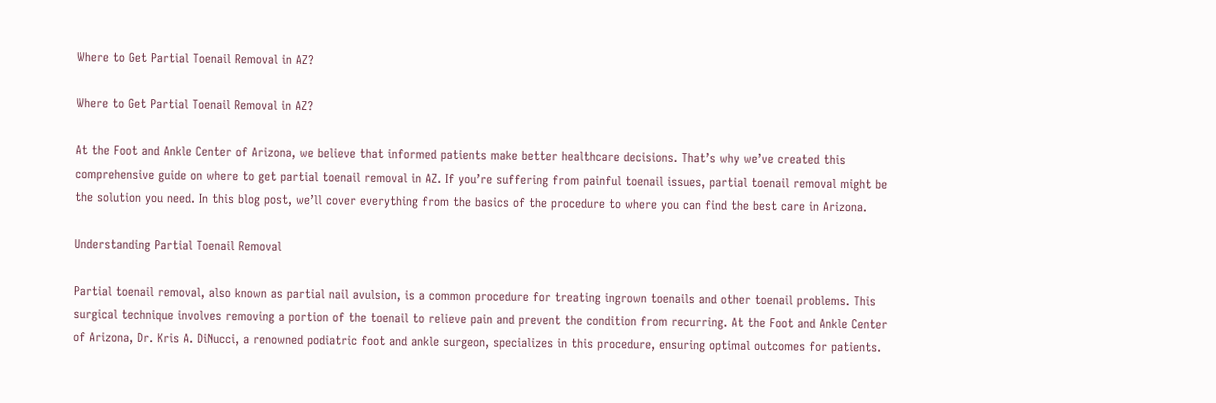Where to Get Partial Toenail Removal in AZ?

Where to Get Partial Toenail Removal in AZ?

At the Foot and Ankle Center of Arizona, we believe that informed patients make better healthcare decisions. That’s why we’ve created this comprehensive guide on where to get partial toenail removal in AZ. If you’re suffering from painful toenail issues, partial toenail removal might be the solution you need. In this blog post, we’ll cover everything from the basics of the procedure to where you can find the best care in Arizona.

Understanding Partial Toenail Removal

Partial toenail removal, also known as partial nail avulsion, is a common procedure for treating ingrown toenails and other toenail problems. This surgical technique involves removing a portion of the toenail to relieve pain and prevent the condition from recurring. At the Foot and Ankle Center of Arizona, Dr. Kris A. DiNucci, a renowned podiatric foot and ankle surgeon, specializes in this procedure, ensuring optimal outcomes for patients.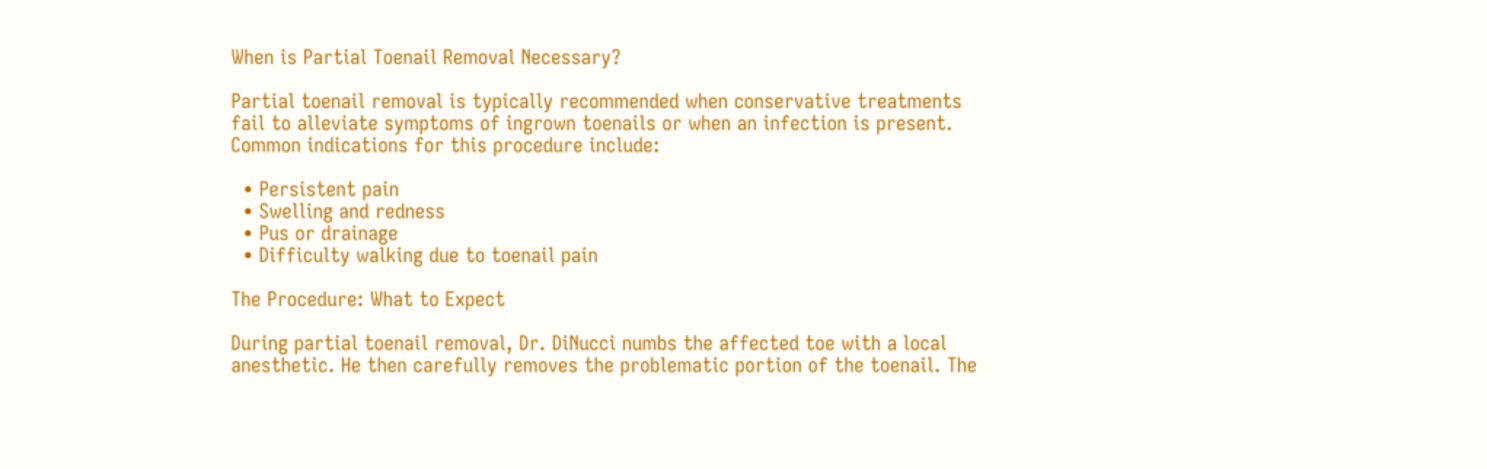When is Partial Toenail Removal Necessary?

Partial toenail removal is typically recommended when conservative treatments fail to alleviate symptoms of ingrown toenails or when an infection is present. Common indications for this procedure include:

  • Persistent pain
  • Swelling and redness
  • Pus or drainage
  • Difficulty walking due to toenail pain

The Procedure: What to Expect

During partial toenail removal, Dr. DiNucci numbs the affected toe with a local anesthetic. He then carefully removes the problematic portion of the toenail. The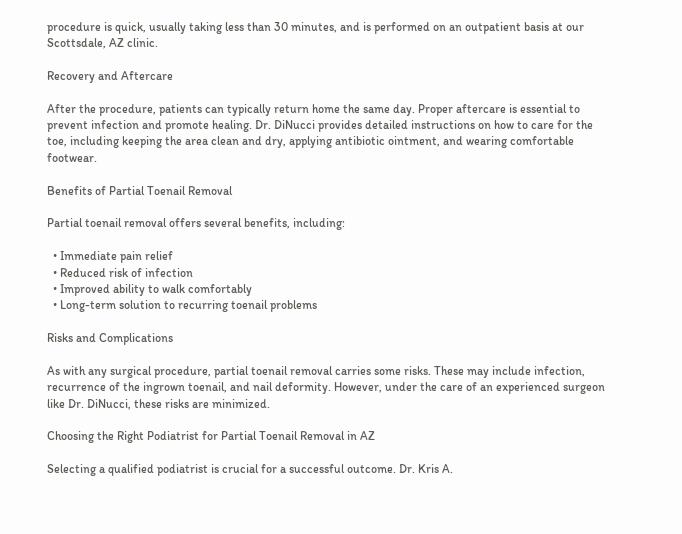procedure is quick, usually taking less than 30 minutes, and is performed on an outpatient basis at our Scottsdale, AZ clinic.

Recovery and Aftercare

After the procedure, patients can typically return home the same day. Proper aftercare is essential to prevent infection and promote healing. Dr. DiNucci provides detailed instructions on how to care for the toe, including keeping the area clean and dry, applying antibiotic ointment, and wearing comfortable footwear.

Benefits of Partial Toenail Removal

Partial toenail removal offers several benefits, including:

  • Immediate pain relief
  • Reduced risk of infection
  • Improved ability to walk comfortably
  • Long-term solution to recurring toenail problems

Risks and Complications

As with any surgical procedure, partial toenail removal carries some risks. These may include infection, recurrence of the ingrown toenail, and nail deformity. However, under the care of an experienced surgeon like Dr. DiNucci, these risks are minimized.

Choosing the Right Podiatrist for Partial Toenail Removal in AZ

Selecting a qualified podiatrist is crucial for a successful outcome. Dr. Kris A.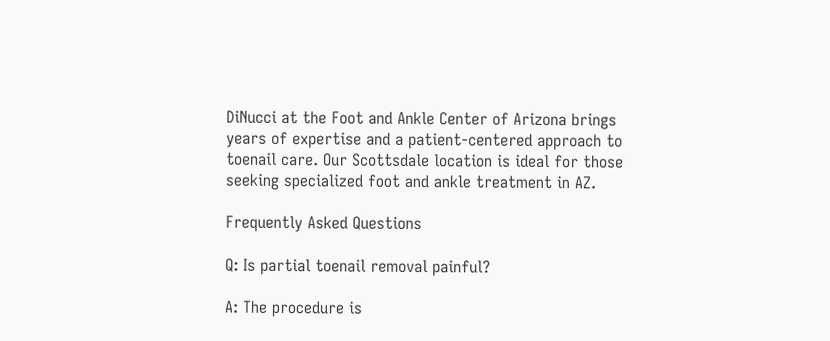DiNucci at the Foot and Ankle Center of Arizona brings years of expertise and a patient-centered approach to toenail care. Our Scottsdale location is ideal for those seeking specialized foot and ankle treatment in AZ.

Frequently Asked Questions

Q: Is partial toenail removal painful?

A: The procedure is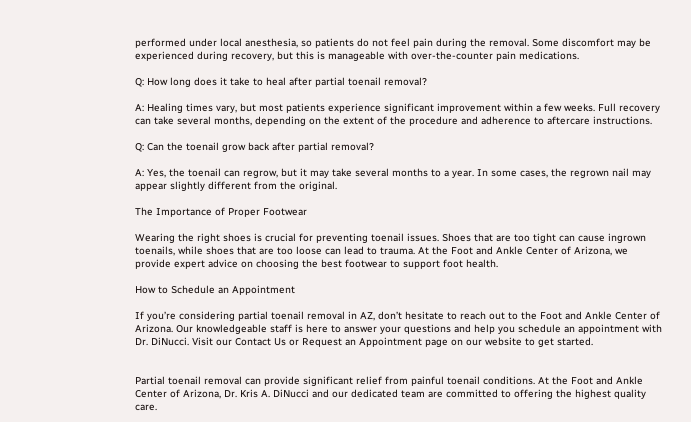performed under local anesthesia, so patients do not feel pain during the removal. Some discomfort may be experienced during recovery, but this is manageable with over-the-counter pain medications.

Q: How long does it take to heal after partial toenail removal?

A: Healing times vary, but most patients experience significant improvement within a few weeks. Full recovery can take several months, depending on the extent of the procedure and adherence to aftercare instructions.

Q: Can the toenail grow back after partial removal?

A: Yes, the toenail can regrow, but it may take several months to a year. In some cases, the regrown nail may appear slightly different from the original.

The Importance of Proper Footwear

Wearing the right shoes is crucial for preventing toenail issues. Shoes that are too tight can cause ingrown toenails, while shoes that are too loose can lead to trauma. At the Foot and Ankle Center of Arizona, we provide expert advice on choosing the best footwear to support foot health.

How to Schedule an Appointment

If you’re considering partial toenail removal in AZ, don’t hesitate to reach out to the Foot and Ankle Center of Arizona. Our knowledgeable staff is here to answer your questions and help you schedule an appointment with Dr. DiNucci. Visit our Contact Us or Request an Appointment page on our website to get started.


Partial toenail removal can provide significant relief from painful toenail conditions. At the Foot and Ankle Center of Arizona, Dr. Kris A. DiNucci and our dedicated team are committed to offering the highest quality care.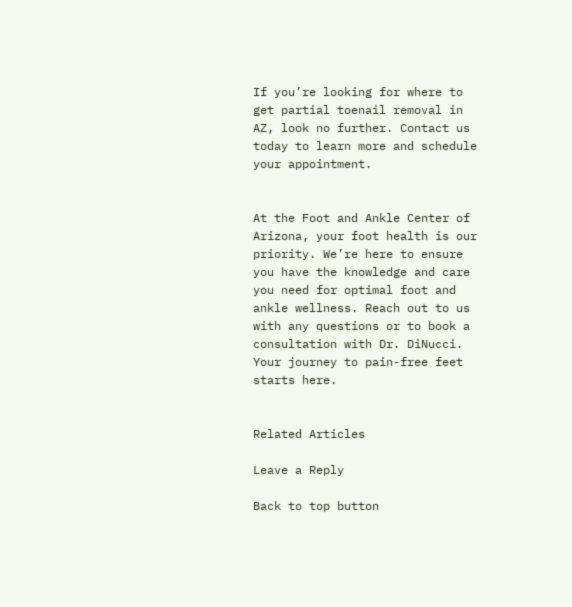If you’re looking for where to get partial toenail removal in AZ, look no further. Contact us today to learn more and schedule your appointment.


At the Foot and Ankle Center of Arizona, your foot health is our priority. We’re here to ensure you have the knowledge and care you need for optimal foot and ankle wellness. Reach out to us with any questions or to book a consultation with Dr. DiNucci. Your journey to pain-free feet starts here.


Related Articles

Leave a Reply

Back to top button